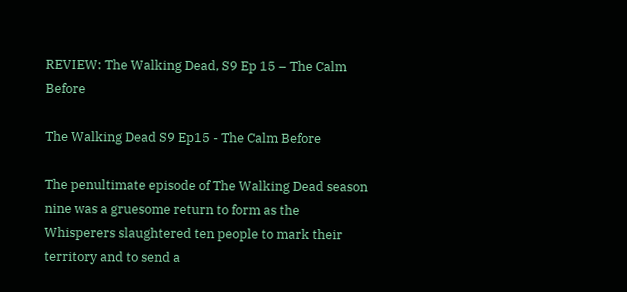REVIEW: The Walking Dead, S9 Ep 15 – The Calm Before

The Walking Dead S9 Ep15 - The Calm Before

The penultimate episode of The Walking Dead season nine was a gruesome return to form as the Whisperers slaughtered ten people to mark their territory and to send a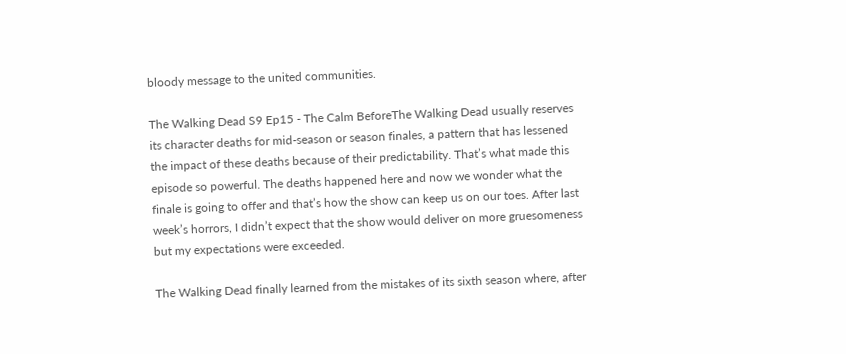bloody message to the united communities.

The Walking Dead S9 Ep15 - The Calm BeforeThe Walking Dead usually reserves its character deaths for mid-season or season finales, a pattern that has lessened the impact of these deaths because of their predictability. That’s what made this episode so powerful. The deaths happened here and now we wonder what the finale is going to offer and that’s how the show can keep us on our toes. After last week’s horrors, I didn’t expect that the show would deliver on more gruesomeness but my expectations were exceeded.

The Walking Dead finally learned from the mistakes of its sixth season where, after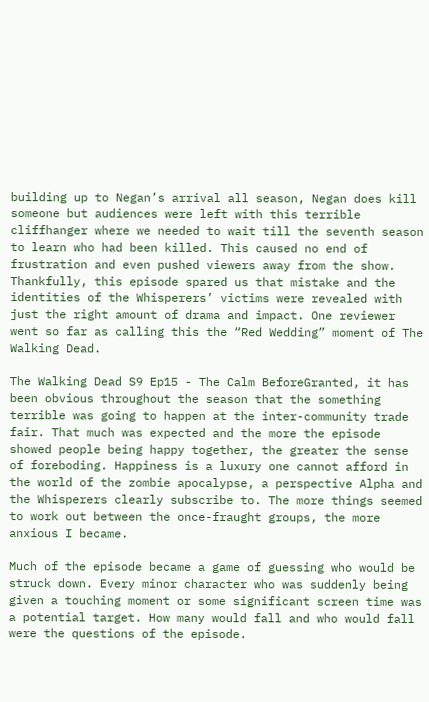building up to Negan’s arrival all season, Negan does kill someone but audiences were left with this terrible cliffhanger where we needed to wait till the seventh season to learn who had been killed. This caused no end of frustration and even pushed viewers away from the show. Thankfully, this episode spared us that mistake and the identities of the Whisperers’ victims were revealed with just the right amount of drama and impact. One reviewer went so far as calling this the “Red Wedding” moment of The Walking Dead.

The Walking Dead S9 Ep15 - The Calm BeforeGranted, it has been obvious throughout the season that the something terrible was going to happen at the inter-community trade fair. That much was expected and the more the episode showed people being happy together, the greater the sense of foreboding. Happiness is a luxury one cannot afford in the world of the zombie apocalypse, a perspective Alpha and the Whisperers clearly subscribe to. The more things seemed to work out between the once-fraught groups, the more anxious I became.

Much of the episode became a game of guessing who would be struck down. Every minor character who was suddenly being given a touching moment or some significant screen time was a potential target. How many would fall and who would fall were the questions of the episode.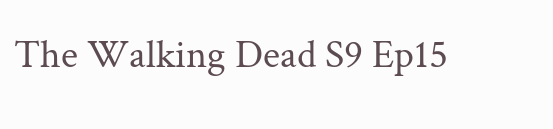The Walking Dead S9 Ep15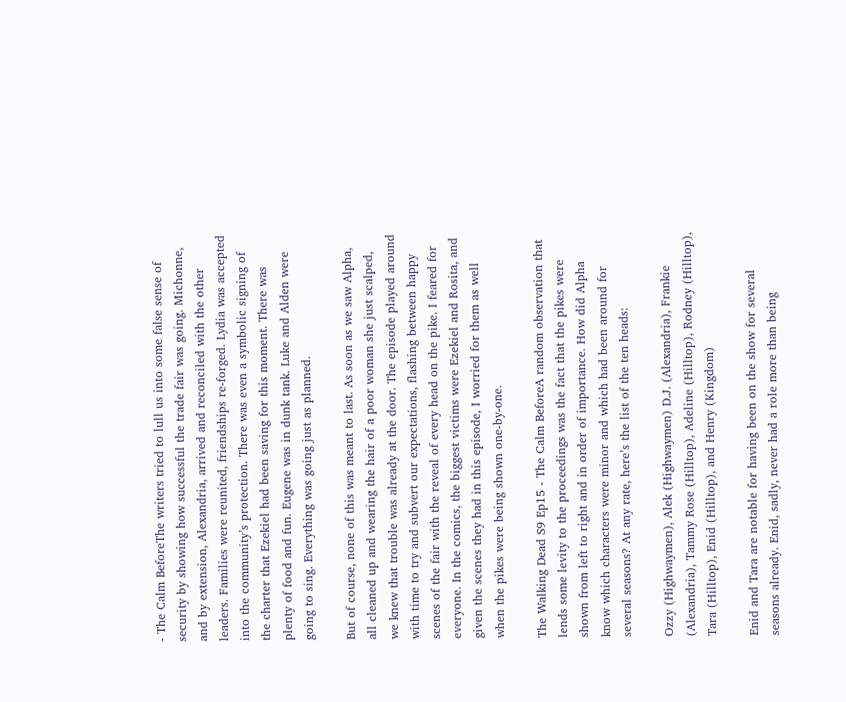- The Calm BeforeThe writers tried to lull us into some false sense of security by showing how successful the trade fair was going. Michonne, and by extension, Alexandria, arrived and reconciled with the other leaders. Families were reunited, friendships re-forged. Lydia was accepted into the community’s protection. There was even a symbolic signing of the charter that Ezekiel had been saving for this moment. There was plenty of food and fun. Eugene was in dunk tank. Luke and Alden were going to sing. Everything was going just as planned.

But of course, none of this was meant to last. As soon as we saw Alpha, all cleaned up and wearing the hair of a poor woman she just scalped, we knew that trouble was already at the door. The episode played around with time to try and subvert our expectations, flashing between happy scenes of the fair with the reveal of every head on the pike. I feared for everyone. In the comics, the biggest victims were Ezekiel and Rosita, and given the scenes they had in this episode, I worried for them as well when the pikes were being shown one-by-one.

The Walking Dead S9 Ep15 - The Calm BeforeA random observation that lends some levity to the proceedings was the fact that the pikes were shown from left to right and in order of importance. How did Alpha know which characters were minor and which had been around for several seasons? At any rate, here’s the list of the ten heads:

Ozzy (Highwaymen), Alek (Highwaymen) D.J. (Alexandria), Frankie (Alexandria), Tammy Rose (Hilltop), Adeline (Hilltop), Rodney (Hilltop), Tara (Hilltop), Enid (Hilltop), and Henry (Kingdom)

Enid and Tara are notable for having been on the show for several seasons already. Enid, sadly, never had a role more than being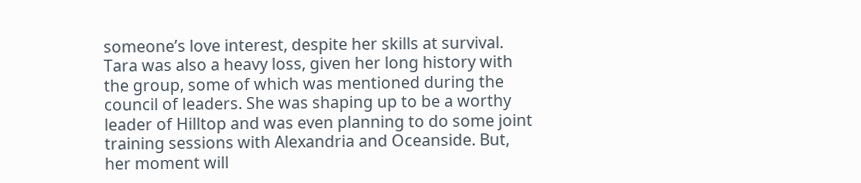someone’s love interest, despite her skills at survival. Tara was also a heavy loss, given her long history with the group, some of which was mentioned during the council of leaders. She was shaping up to be a worthy leader of Hilltop and was even planning to do some joint training sessions with Alexandria and Oceanside. But, her moment will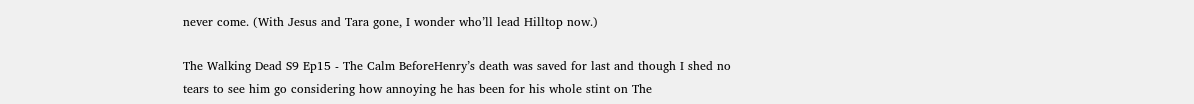never come. (With Jesus and Tara gone, I wonder who’ll lead Hilltop now.)

The Walking Dead S9 Ep15 - The Calm BeforeHenry’s death was saved for last and though I shed no tears to see him go considering how annoying he has been for his whole stint on The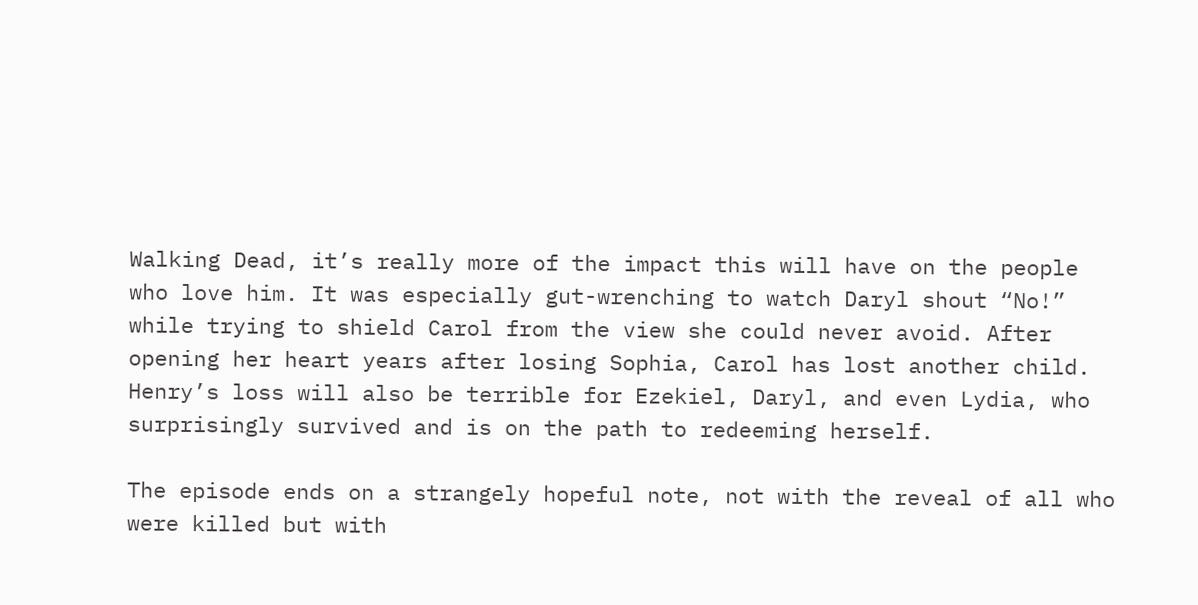Walking Dead, it’s really more of the impact this will have on the people who love him. It was especially gut-wrenching to watch Daryl shout “No!” while trying to shield Carol from the view she could never avoid. After opening her heart years after losing Sophia, Carol has lost another child. Henry’s loss will also be terrible for Ezekiel, Daryl, and even Lydia, who surprisingly survived and is on the path to redeeming herself.

The episode ends on a strangely hopeful note, not with the reveal of all who were killed but with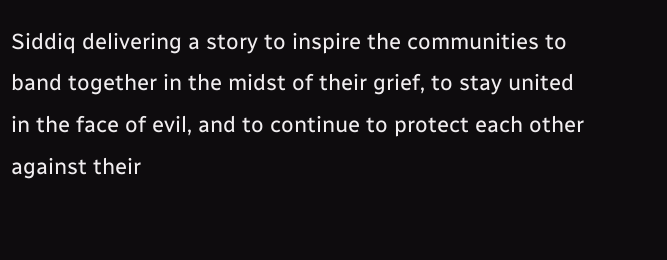Siddiq delivering a story to inspire the communities to band together in the midst of their grief, to stay united in the face of evil, and to continue to protect each other against their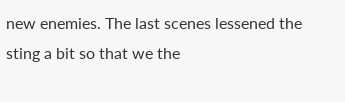new enemies. The last scenes lessened the sting a bit so that we the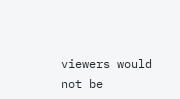viewers would not be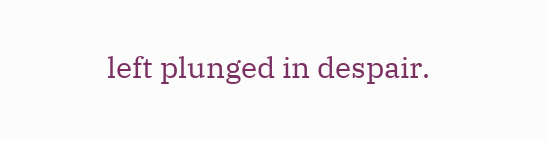left plunged in despair.